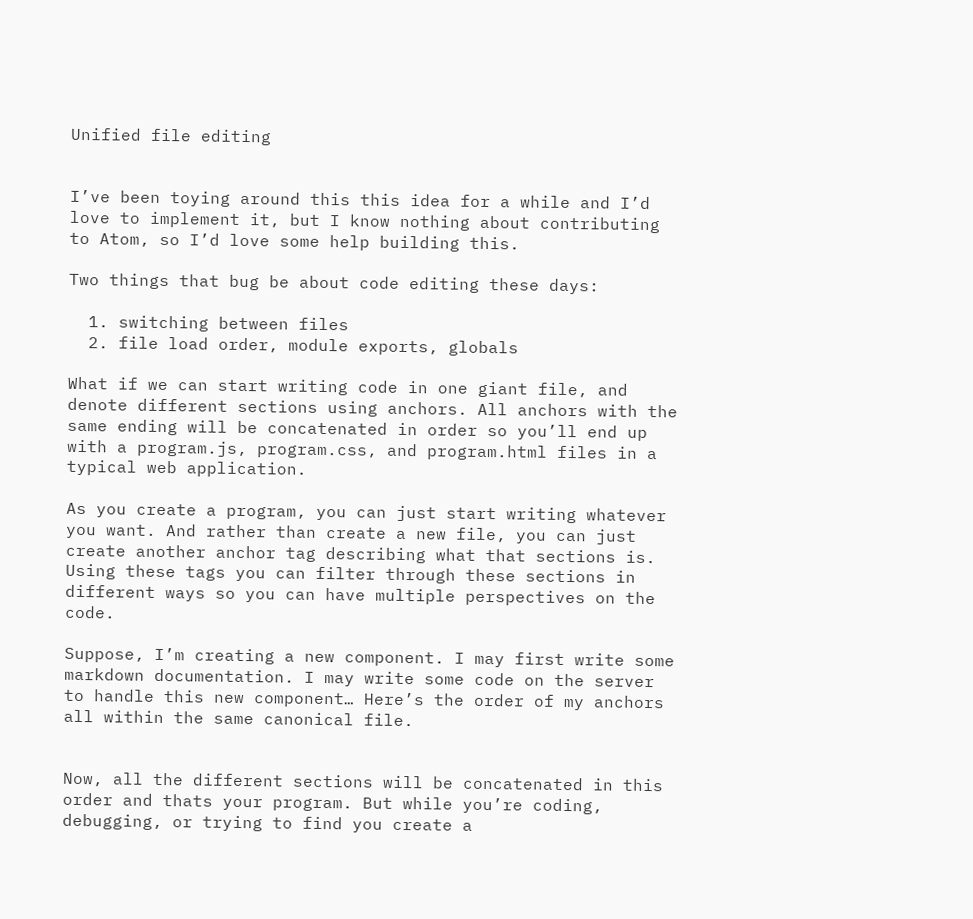Unified file editing


I’ve been toying around this this idea for a while and I’d love to implement it, but I know nothing about contributing to Atom, so I’d love some help building this.

Two things that bug be about code editing these days:

  1. switching between files
  2. file load order, module exports, globals

What if we can start writing code in one giant file, and denote different sections using anchors. All anchors with the same ending will be concatenated in order so you’ll end up with a program.js, program.css, and program.html files in a typical web application.

As you create a program, you can just start writing whatever you want. And rather than create a new file, you can just create another anchor tag describing what that sections is. Using these tags you can filter through these sections in different ways so you can have multiple perspectives on the code.

Suppose, I’m creating a new component. I may first write some markdown documentation. I may write some code on the server to handle this new component… Here’s the order of my anchors all within the same canonical file.


Now, all the different sections will be concatenated in this order and thats your program. But while you’re coding, debugging, or trying to find you create a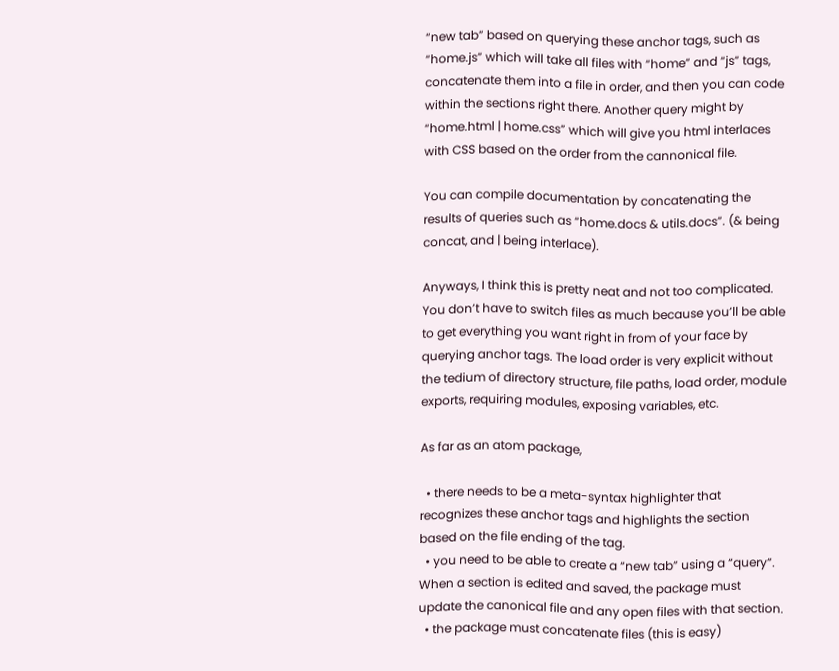“new tab” based on querying these anchor tags, such as “home.js” which will take all files with “home” and “js” tags, concatenate them into a file in order, and then you can code within the sections right there. Another query might by “home.html | home.css” which will give you html interlaces with CSS based on the order from the cannonical file.

You can compile documentation by concatenating the results of queries such as “home.docs & utils.docs”. (& being concat, and | being interlace).

Anyways, I think this is pretty neat and not too complicated. You don’t have to switch files as much because you’ll be able to get everything you want right in from of your face by querying anchor tags. The load order is very explicit without the tedium of directory structure, file paths, load order, module exports, requiring modules, exposing variables, etc.

As far as an atom package,

  • there needs to be a meta-syntax highlighter that recognizes these anchor tags and highlights the section based on the file ending of the tag.
  • you need to be able to create a “new tab” using a “query”. When a section is edited and saved, the package must update the canonical file and any open files with that section.
  • the package must concatenate files (this is easy)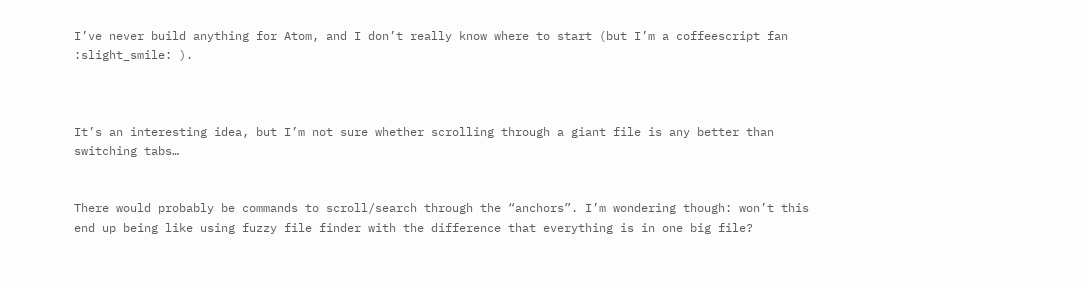I’ve never build anything for Atom, and I don’t really know where to start (but I’m a coffeescript fan :slight_smile: ).



It’s an interesting idea, but I’m not sure whether scrolling through a giant file is any better than switching tabs…


There would probably be commands to scroll/search through the “anchors”. I’m wondering though: won’t this end up being like using fuzzy file finder with the difference that everything is in one big file?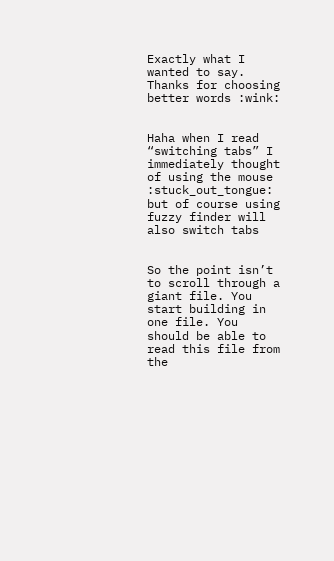Exactly what I wanted to say. Thanks for choosing better words :wink:


Haha when I read “switching tabs” I immediately thought of using the mouse :stuck_out_tongue: but of course using fuzzy finder will also switch tabs


So the point isn’t to scroll through a giant file. You start building in one file. You should be able to read this file from the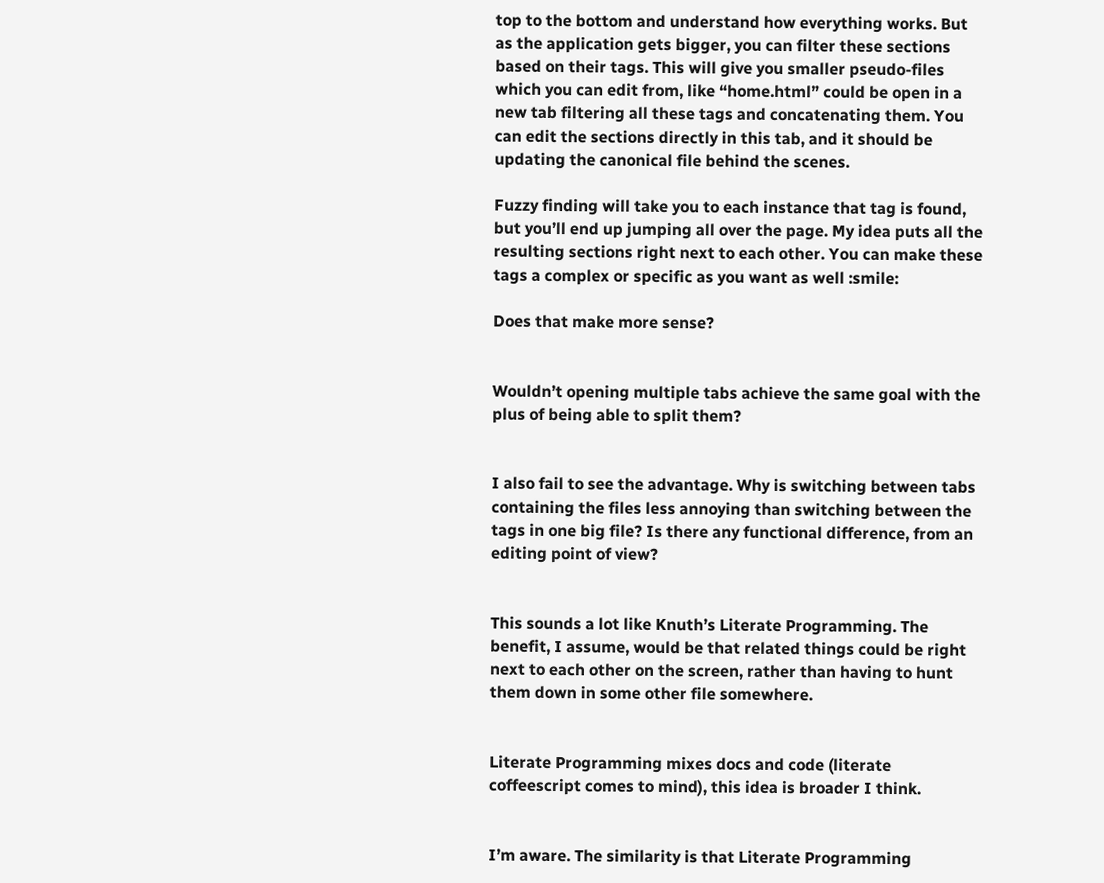top to the bottom and understand how everything works. But as the application gets bigger, you can filter these sections based on their tags. This will give you smaller pseudo-files which you can edit from, like “home.html” could be open in a new tab filtering all these tags and concatenating them. You can edit the sections directly in this tab, and it should be updating the canonical file behind the scenes.

Fuzzy finding will take you to each instance that tag is found, but you’ll end up jumping all over the page. My idea puts all the resulting sections right next to each other. You can make these tags a complex or specific as you want as well :smile:

Does that make more sense?


Wouldn’t opening multiple tabs achieve the same goal with the plus of being able to split them?


I also fail to see the advantage. Why is switching between tabs containing the files less annoying than switching between the tags in one big file? Is there any functional difference, from an editing point of view?


This sounds a lot like Knuth’s Literate Programming. The benefit, I assume, would be that related things could be right next to each other on the screen, rather than having to hunt them down in some other file somewhere.


Literate Programming mixes docs and code (literate coffeescript comes to mind), this idea is broader I think.


I’m aware. The similarity is that Literate Programming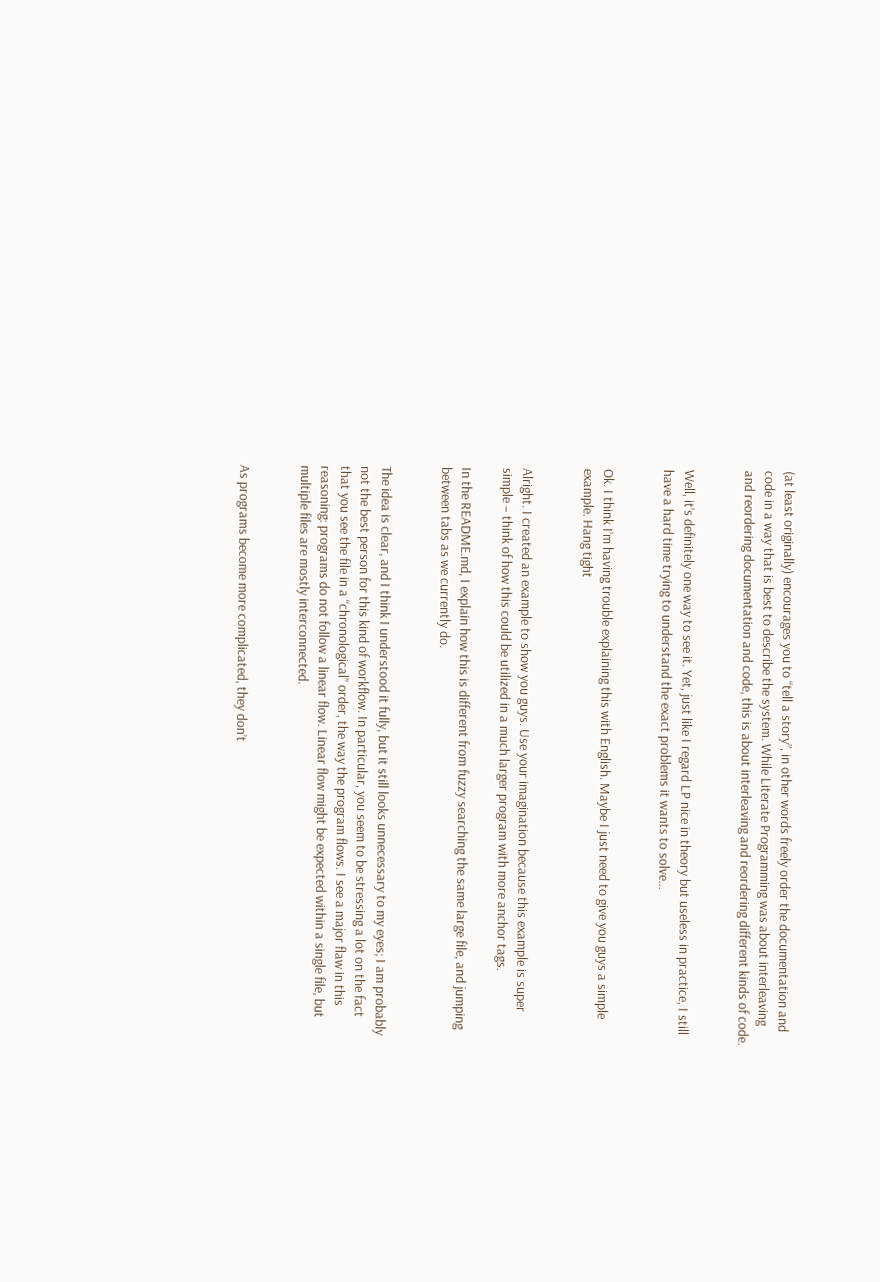(at least originally) encourages you to “tell a story”, in other words freely order the documentation and code in a way that is best to describe the system. While Literate Programming was about interleaving and reordering documentation and code, this is about interleaving and reordering different kinds of code.


Well, it’s definitely one way to see it. Yet, just like I regard LP nice in theory but useless in practice, I still have a hard time trying to understand the exact problems it wants to solve…


Ok. I think I’m having trouble explaining this with English. Maybe I just need to give you guys a simple example. Hang tight


Alright. I created an example to show you guys. Use your imagination because this example is super simple – think of how this could be utilized in a much larger program with more anchor tags.

In the README.md, I explain how this is different from fuzzy searching the same large file, and jumping between tabs as we currently do.


The idea is clear, and I think I understood it fully, but it still looks unnecessary to my eyes; I am probably not the best person for this kind of workflow. In particular, you seem to be stressing a lot on the fact that you see the file in a “chronological” order, the way the program flows. I see a major flaw in this reasoning: programs do not follow a linear flow. Linear flow might be expected within a single file, but multiple files are mostly interconnected.


As programs become more complicated, they don’t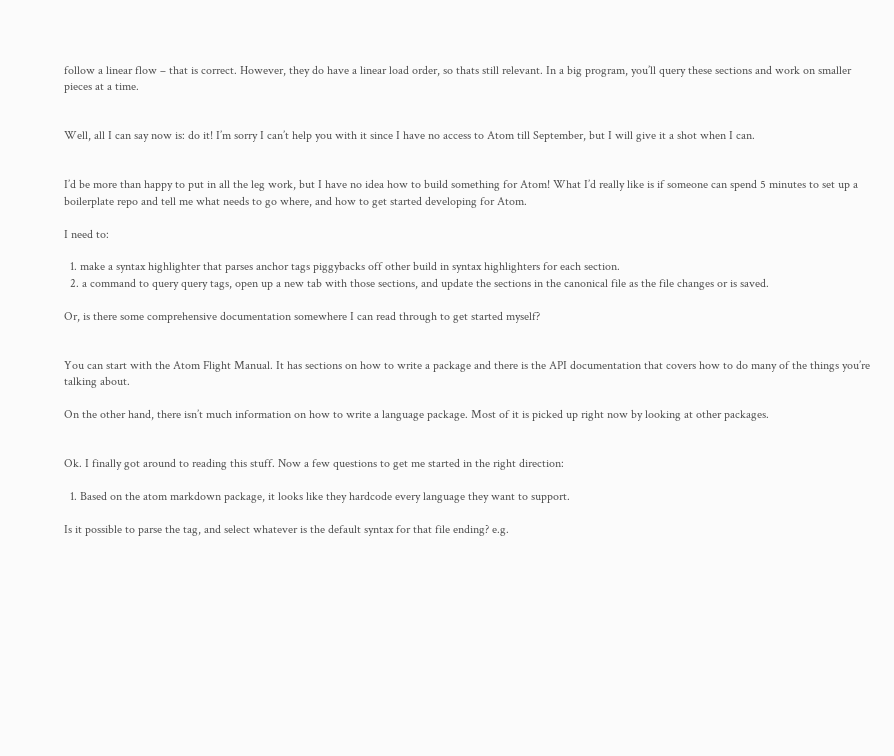follow a linear flow – that is correct. However, they do have a linear load order, so thats still relevant. In a big program, you’ll query these sections and work on smaller pieces at a time.


Well, all I can say now is: do it! I’m sorry I can’t help you with it since I have no access to Atom till September, but I will give it a shot when I can.


I’d be more than happy to put in all the leg work, but I have no idea how to build something for Atom! What I’d really like is if someone can spend 5 minutes to set up a boilerplate repo and tell me what needs to go where, and how to get started developing for Atom.

I need to:

  1. make a syntax highlighter that parses anchor tags piggybacks off other build in syntax highlighters for each section.
  2. a command to query query tags, open up a new tab with those sections, and update the sections in the canonical file as the file changes or is saved.

Or, is there some comprehensive documentation somewhere I can read through to get started myself?


You can start with the Atom Flight Manual. It has sections on how to write a package and there is the API documentation that covers how to do many of the things you’re talking about.

On the other hand, there isn’t much information on how to write a language package. Most of it is picked up right now by looking at other packages.


Ok. I finally got around to reading this stuff. Now a few questions to get me started in the right direction:

  1. Based on the atom markdown package, it looks like they hardcode every language they want to support.

Is it possible to parse the tag, and select whatever is the default syntax for that file ending? e.g.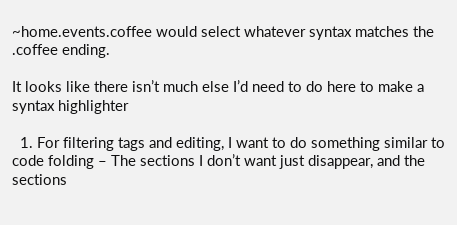~home.events.coffee would select whatever syntax matches the .coffee ending.

It looks like there isn’t much else I’d need to do here to make a syntax highlighter

  1. For filtering tags and editing, I want to do something similar to code folding – The sections I don’t want just disappear, and the sections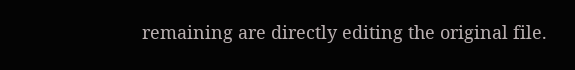remaining are directly editing the original file.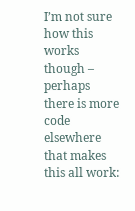I’m not sure how this works though – perhaps there is more code elsewhere that makes this all work: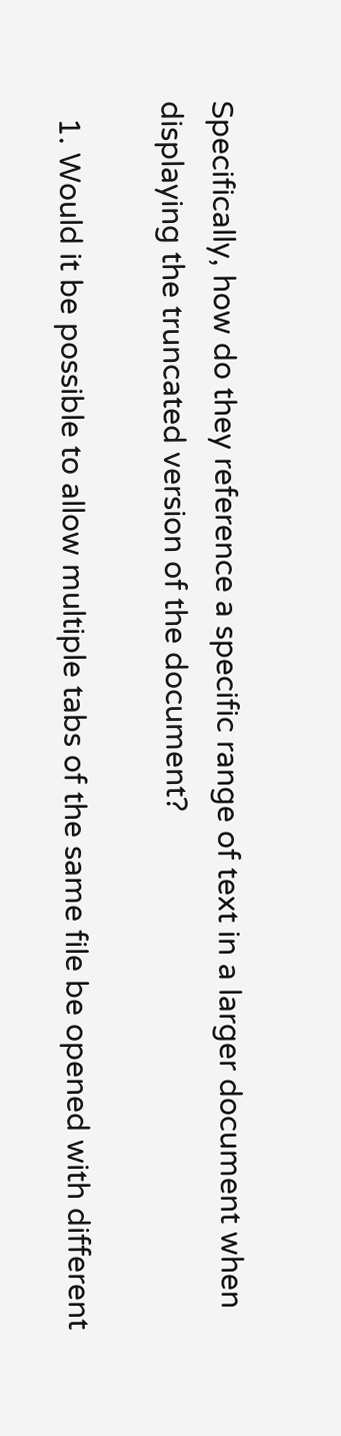Specifically, how do they reference a specific range of text in a larger document when displaying the truncated version of the document?

  1. Would it be possible to allow multiple tabs of the same file be opened with different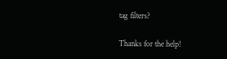tag filters?

Thanks for the help!